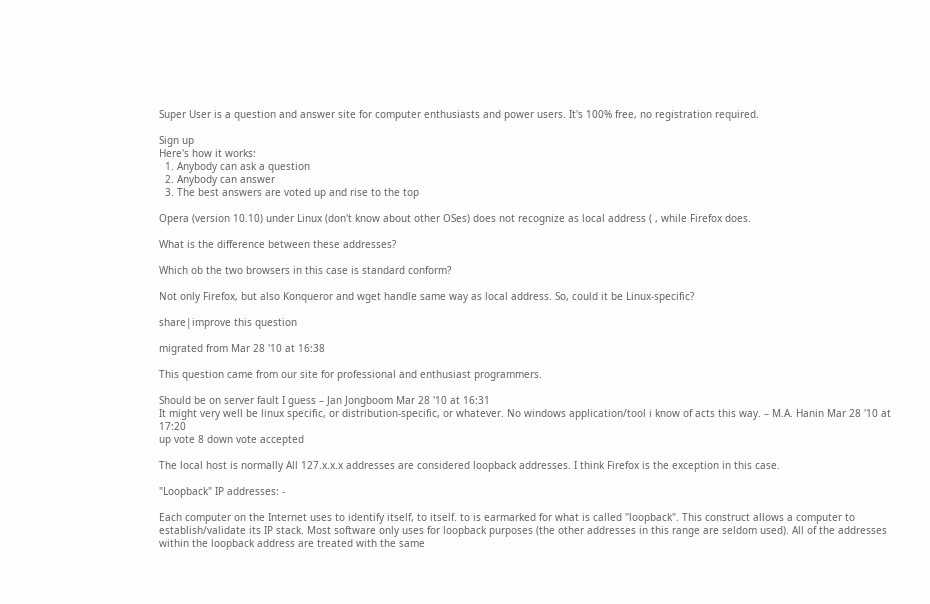Super User is a question and answer site for computer enthusiasts and power users. It's 100% free, no registration required.

Sign up
Here's how it works:
  1. Anybody can ask a question
  2. Anybody can answer
  3. The best answers are voted up and rise to the top

Opera (version 10.10) under Linux (don't know about other OSes) does not recognize as local address ( , while Firefox does.

What is the difference between these addresses?

Which ob the two browsers in this case is standard conform?

Not only Firefox, but also Konqueror and wget handle same way as local address. So, could it be Linux-specific?

share|improve this question

migrated from Mar 28 '10 at 16:38

This question came from our site for professional and enthusiast programmers.

Should be on server fault I guess – Jan Jongboom Mar 28 '10 at 16:31
It might very well be linux specific, or distribution-specific, or whatever. No windows application/tool i know of acts this way. – M.A. Hanin Mar 28 '10 at 17:20
up vote 8 down vote accepted

The local host is normally All 127.x.x.x addresses are considered loopback addresses. I think Firefox is the exception in this case.

"Loopback" IP addresses: -

Each computer on the Internet uses to identify itself, to itself. to is earmarked for what is called "loopback". This construct allows a computer to establish/validate its IP stack. Most software only uses for loopback purposes (the other addresses in this range are seldom used). All of the addresses within the loopback address are treated with the same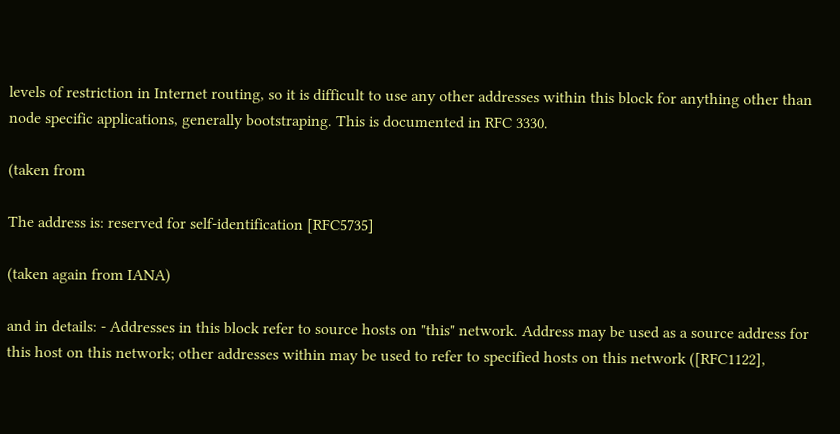levels of restriction in Internet routing, so it is difficult to use any other addresses within this block for anything other than node specific applications, generally bootstraping. This is documented in RFC 3330.

(taken from

The address is: reserved for self-identification [RFC5735]

(taken again from IANA)

and in details: - Addresses in this block refer to source hosts on "this" network. Address may be used as a source address for this host on this network; other addresses within may be used to refer to specified hosts on this network ([RFC1122],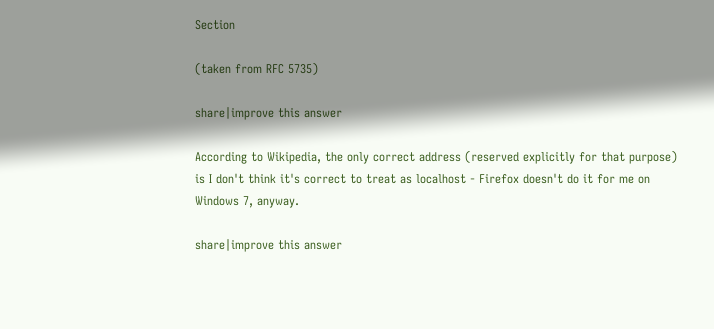Section

(taken from RFC 5735)

share|improve this answer

According to Wikipedia, the only correct address (reserved explicitly for that purpose) is I don't think it's correct to treat as localhost - Firefox doesn't do it for me on Windows 7, anyway.

share|improve this answer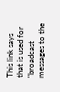This link says that is used for "broadcast messages to the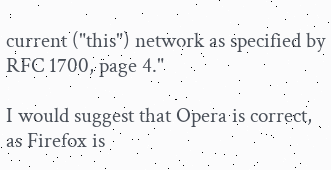current ("this") network as specified by RFC 1700, page 4."

I would suggest that Opera is correct, as Firefox is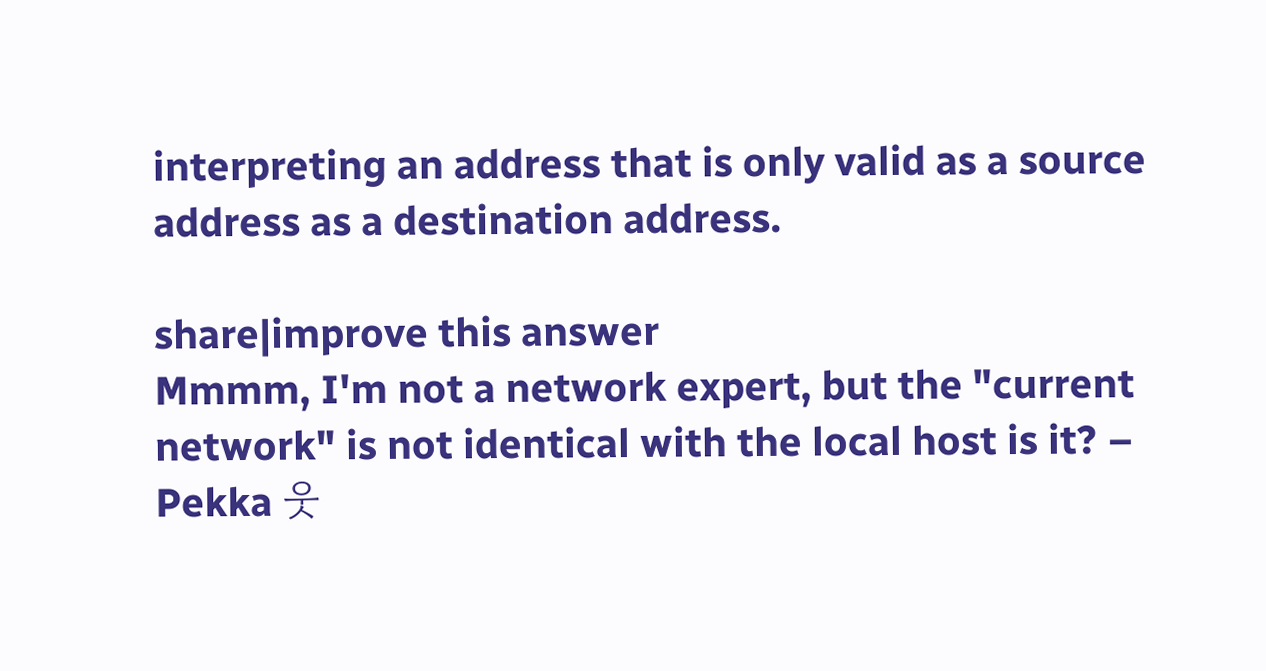interpreting an address that is only valid as a source address as a destination address.

share|improve this answer
Mmmm, I'm not a network expert, but the "current network" is not identical with the local host is it? – Pekka 웃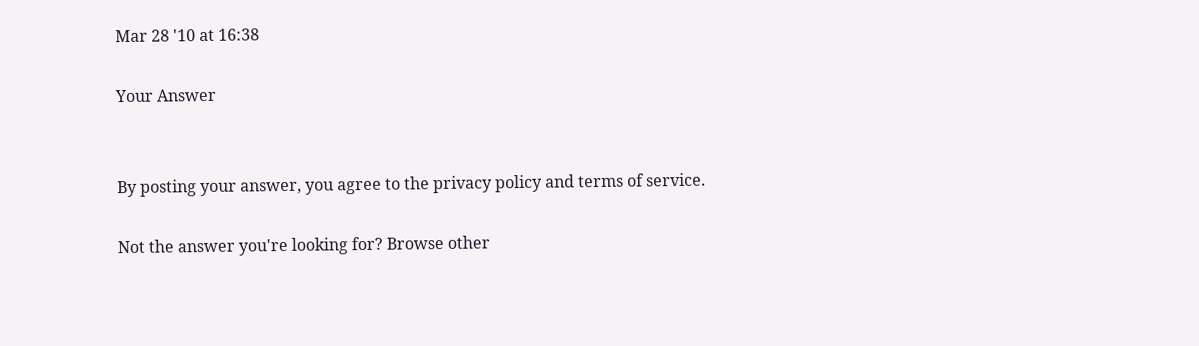Mar 28 '10 at 16:38

Your Answer


By posting your answer, you agree to the privacy policy and terms of service.

Not the answer you're looking for? Browse other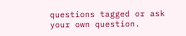questions tagged or ask your own question.